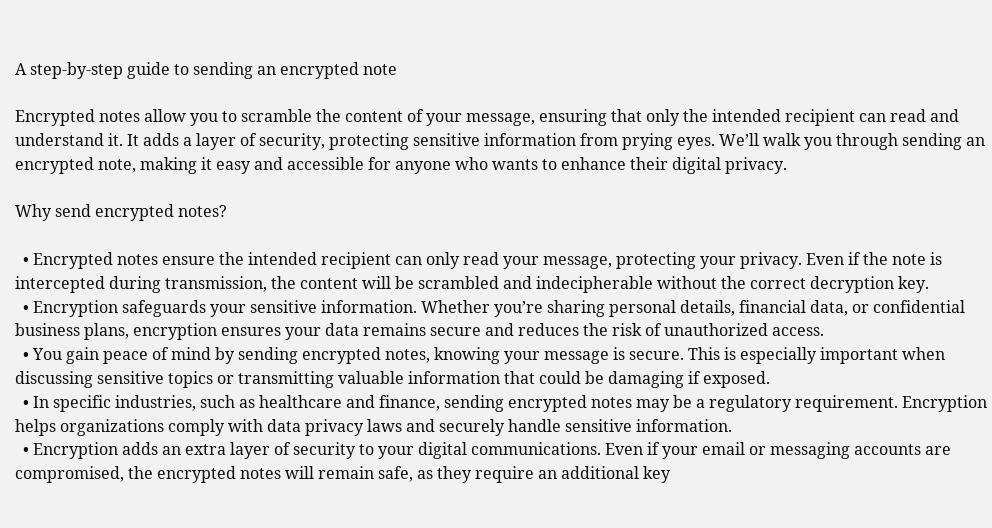A step-by-step guide to sending an encrypted note

Encrypted notes allow you to scramble the content of your message, ensuring that only the intended recipient can read and understand it. It adds a layer of security, protecting sensitive information from prying eyes. We’ll walk you through sending an encrypted note, making it easy and accessible for anyone who wants to enhance their digital privacy.

Why send encrypted notes?

  • Encrypted notes ensure the intended recipient can only read your message, protecting your privacy. Even if the note is intercepted during transmission, the content will be scrambled and indecipherable without the correct decryption key.
  • Encryption safeguards your sensitive information. Whether you’re sharing personal details, financial data, or confidential business plans, encryption ensures your data remains secure and reduces the risk of unauthorized access.
  • You gain peace of mind by sending encrypted notes, knowing your message is secure. This is especially important when discussing sensitive topics or transmitting valuable information that could be damaging if exposed.
  • In specific industries, such as healthcare and finance, sending encrypted notes may be a regulatory requirement. Encryption helps organizations comply with data privacy laws and securely handle sensitive information.
  • Encryption adds an extra layer of security to your digital communications. Even if your email or messaging accounts are compromised, the encrypted notes will remain safe, as they require an additional key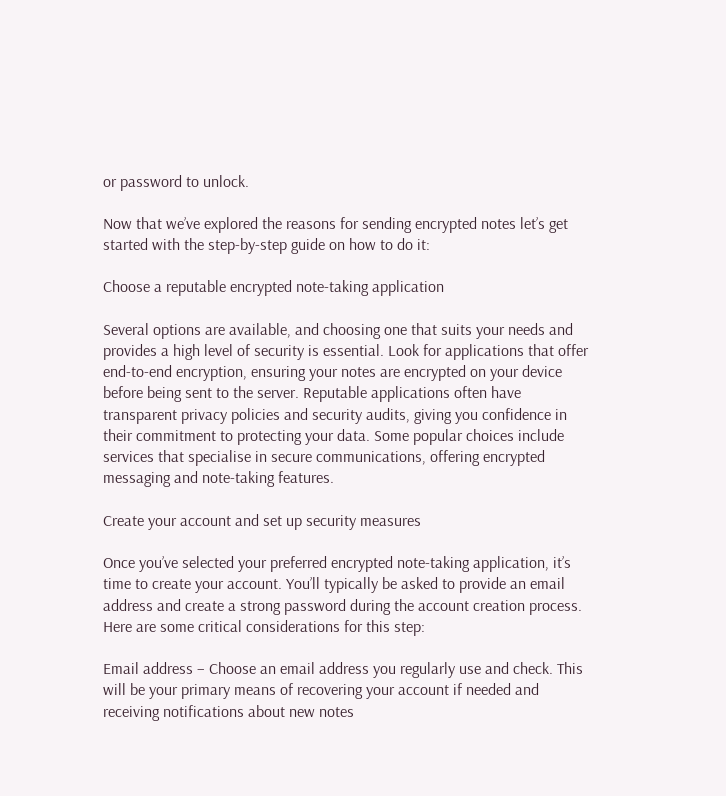or password to unlock.

Now that we’ve explored the reasons for sending encrypted notes let’s get started with the step-by-step guide on how to do it:

Choose a reputable encrypted note-taking application

Several options are available, and choosing one that suits your needs and provides a high level of security is essential. Look for applications that offer end-to-end encryption, ensuring your notes are encrypted on your device before being sent to the server. Reputable applications often have transparent privacy policies and security audits, giving you confidence in their commitment to protecting your data. Some popular choices include services that specialise in secure communications, offering encrypted messaging and note-taking features.

Create your account and set up security measures

Once you’ve selected your preferred encrypted note-taking application, it’s time to create your account. You’ll typically be asked to provide an email address and create a strong password during the account creation process. Here are some critical considerations for this step:

Email address – Choose an email address you regularly use and check. This will be your primary means of recovering your account if needed and receiving notifications about new notes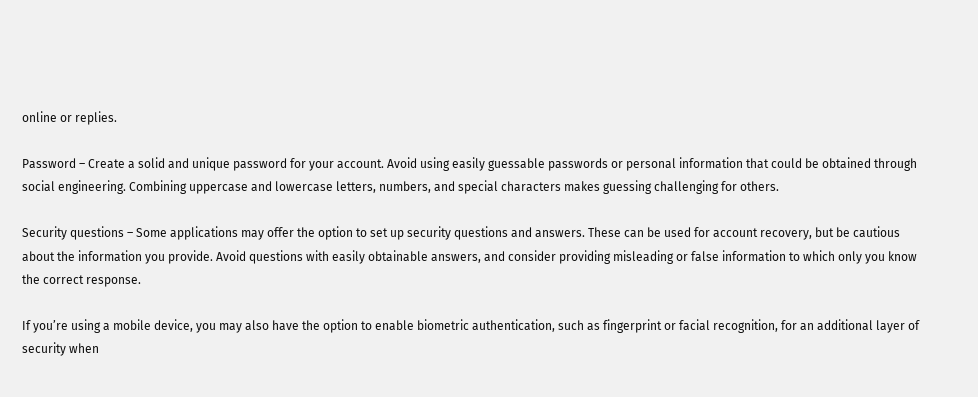online or replies.

Password – Create a solid and unique password for your account. Avoid using easily guessable passwords or personal information that could be obtained through social engineering. Combining uppercase and lowercase letters, numbers, and special characters makes guessing challenging for others.

Security questions – Some applications may offer the option to set up security questions and answers. These can be used for account recovery, but be cautious about the information you provide. Avoid questions with easily obtainable answers, and consider providing misleading or false information to which only you know the correct response.

If you’re using a mobile device, you may also have the option to enable biometric authentication, such as fingerprint or facial recognition, for an additional layer of security when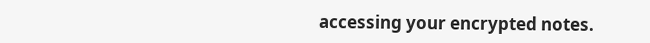accessing your encrypted notes.